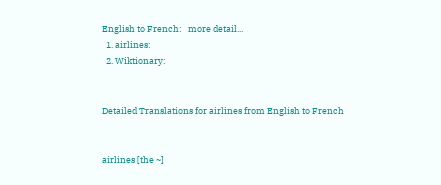English to French:   more detail...
  1. airlines:
  2. Wiktionary:


Detailed Translations for airlines from English to French


airlines [the ~]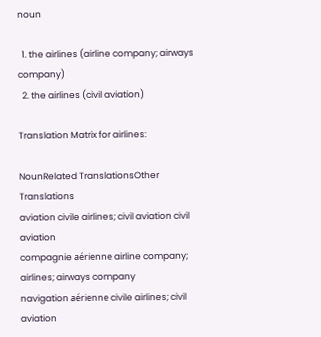noun

  1. the airlines (airline company; airways company)
  2. the airlines (civil aviation)

Translation Matrix for airlines:

NounRelated TranslationsOther Translations
aviation civile airlines; civil aviation civil aviation
compagnie aérienne airline company; airlines; airways company
navigation aérienne civile airlines; civil aviation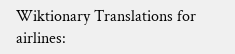Wiktionary Translations for airlines: